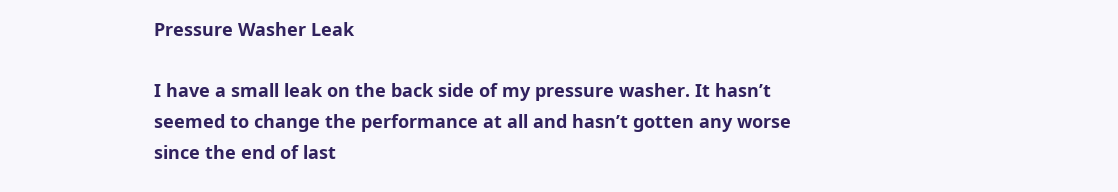Pressure Washer Leak

I have a small leak on the back side of my pressure washer. It hasn’t seemed to change the performance at all and hasn’t gotten any worse since the end of last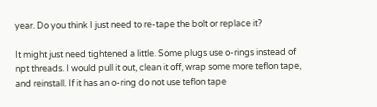year. Do you think I just need to re-tape the bolt or replace it?

It might just need tightened a little. Some plugs use o-rings instead of npt threads. I would pull it out, clean it off, wrap some more teflon tape, and reinstall. If it has an o-ring do not use teflon tape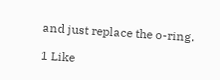and just replace the o-ring.

1 Like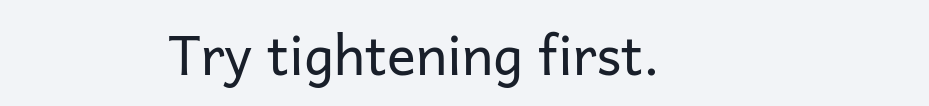Try tightening first.